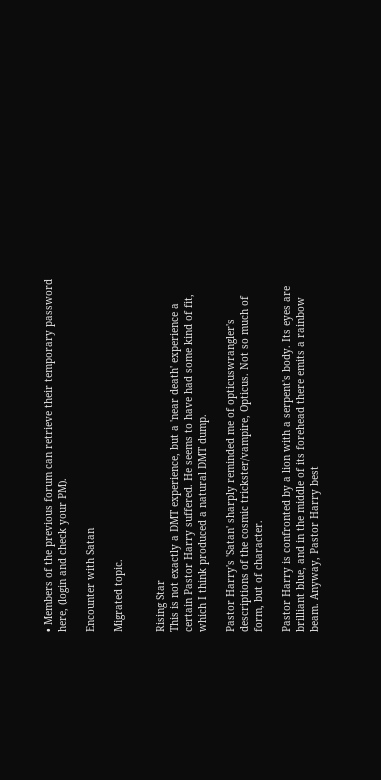• Members of the previous forum can retrieve their temporary password here, (login and check your PM).

Encounter with Satan

Migrated topic.


Rising Star
This is not exactly a DMT experience, but a 'near death' experience a certain Pastor Harry suffered. He seems to have had some kind of fit, which I think produced a natural DMT dump.

Pastor Harry's 'Satan' sharply reminded me of opticuswrangler's descriptions of the cosmic trickster/vampire, Opticus. Not so much of form, but of character.

Pastor Harry is confronted by a lion with a serpent's body. Its eyes are brilliant blue, and in the middle of its forehead there emits a rainbow beam. Anyway, Pastor Harry best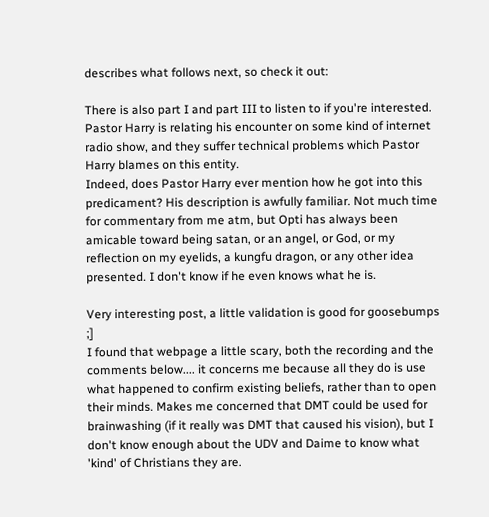describes what follows next, so check it out:

There is also part I and part III to listen to if you're interested. Pastor Harry is relating his encounter on some kind of internet radio show, and they suffer technical problems which Pastor Harry blames on this entity.
Indeed, does Pastor Harry ever mention how he got into this predicament? His description is awfully familiar. Not much time for commentary from me atm, but Opti has always been amicable toward being satan, or an angel, or God, or my reflection on my eyelids, a kungfu dragon, or any other idea presented. I don't know if he even knows what he is.

Very interesting post, a little validation is good for goosebumps ;]
I found that webpage a little scary, both the recording and the comments below.... it concerns me because all they do is use what happened to confirm existing beliefs, rather than to open their minds. Makes me concerned that DMT could be used for brainwashing (if it really was DMT that caused his vision), but I don't know enough about the UDV and Daime to know what 'kind' of Christians they are.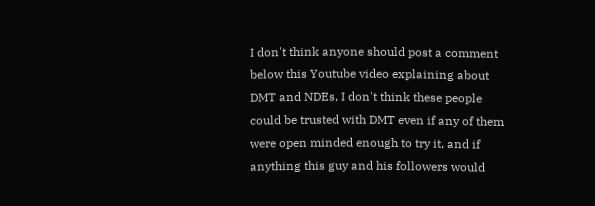I don't think anyone should post a comment below this Youtube video explaining about DMT and NDEs, I don't think these people could be trusted with DMT even if any of them were open minded enough to try it, and if anything this guy and his followers would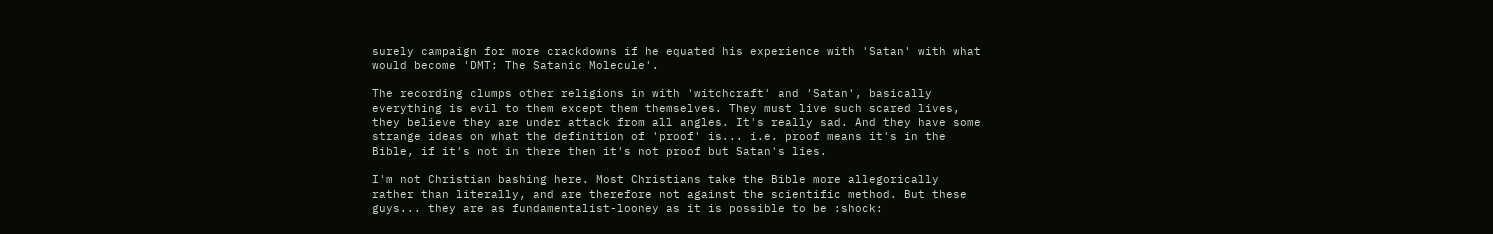surely campaign for more crackdowns if he equated his experience with 'Satan' with what would become 'DMT: The Satanic Molecule'.

The recording clumps other religions in with 'witchcraft' and 'Satan', basically everything is evil to them except them themselves. They must live such scared lives, they believe they are under attack from all angles. It's really sad. And they have some strange ideas on what the definition of 'proof' is... i.e. proof means it's in the Bible, if it's not in there then it's not proof but Satan's lies.

I'm not Christian bashing here. Most Christians take the Bible more allegorically rather than literally, and are therefore not against the scientific method. But these guys... they are as fundamentalist-looney as it is possible to be :shock: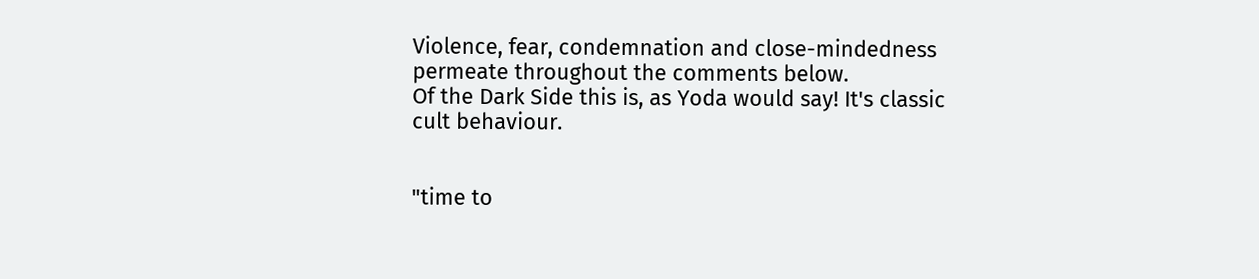Violence, fear, condemnation and close-mindedness permeate throughout the comments below.
Of the Dark Side this is, as Yoda would say! It's classic cult behaviour.


"time to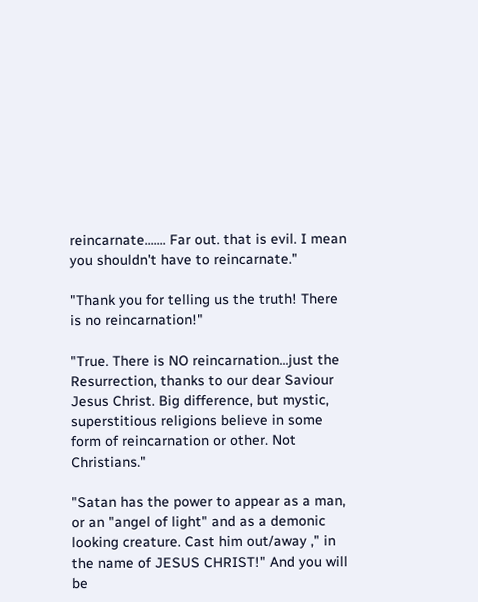reincarnate....... Far out. that is evil. I mean you shouldn't have to reincarnate."

"Thank you for telling us the truth! There is no reincarnation!"

"True. There is NO reincarnation...just the Resurrection, thanks to our dear Saviour Jesus Christ. Big difference, but mystic, superstitious religions believe in some form of reincarnation or other. Not Christians."

"Satan has the power to appear as a man, or an "angel of light" and as a demonic looking creature. Cast him out/away ," in the name of JESUS CHRIST!" And you will be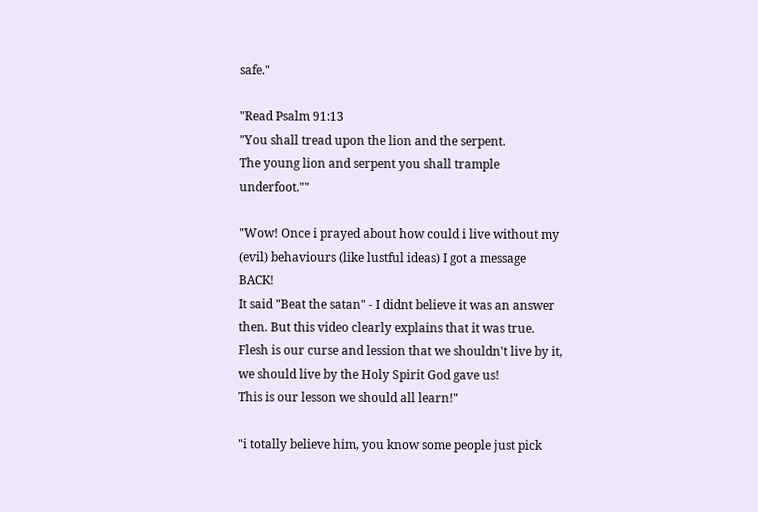safe."

"Read Psalm 91:13
"You shall tread upon the lion and the serpent.
The young lion and serpent you shall trample underfoot.""

"Wow! Once i prayed about how could i live without my (evil) behaviours (like lustful ideas) I got a message BACK!
It said "Beat the satan" - I didnt believe it was an answer then. But this video clearly explains that it was true. Flesh is our curse and lession that we shouldn't live by it, we should live by the Holy Spirit God gave us!
This is our lesson we should all learn!"

"i totally believe him, you know some people just pick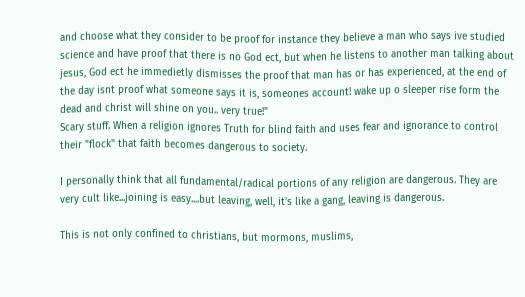and choose what they consider to be proof for instance they believe a man who says ive studied science and have proof that there is no God ect, but when he listens to another man talking about jesus, God ect he immedietly dismisses the proof that man has or has experienced, at the end of the day isnt proof what someone says it is, someones account! wake up o sleeper rise form the dead and christ will shine on you.. very true!"
Scary stuff. When a religion ignores Truth for blind faith and uses fear and ignorance to control their "flock" that faith becomes dangerous to society.

I personally think that all fundamental/radical portions of any religion are dangerous. They are very cult like...joining is easy....but leaving, well, it's like a gang, leaving is dangerous.

This is not only confined to christians, but mormons, muslims,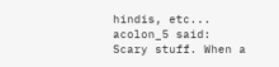hindis, etc...
acolon_5 said:
Scary stuff. When a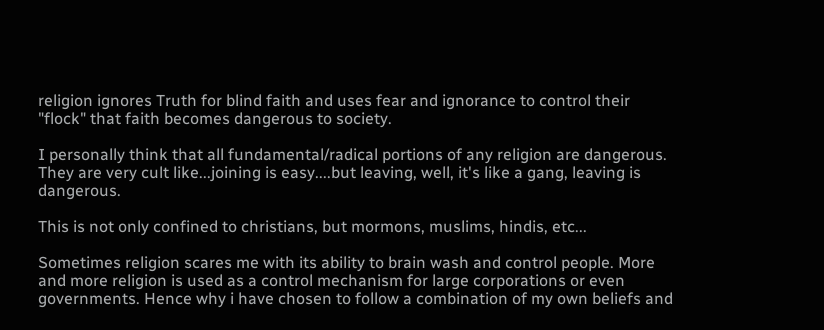religion ignores Truth for blind faith and uses fear and ignorance to control their "flock" that faith becomes dangerous to society.

I personally think that all fundamental/radical portions of any religion are dangerous. They are very cult like...joining is easy....but leaving, well, it's like a gang, leaving is dangerous.

This is not only confined to christians, but mormons, muslims, hindis, etc...

Sometimes religion scares me with its ability to brain wash and control people. More and more religion is used as a control mechanism for large corporations or even governments. Hence why i have chosen to follow a combination of my own beliefs and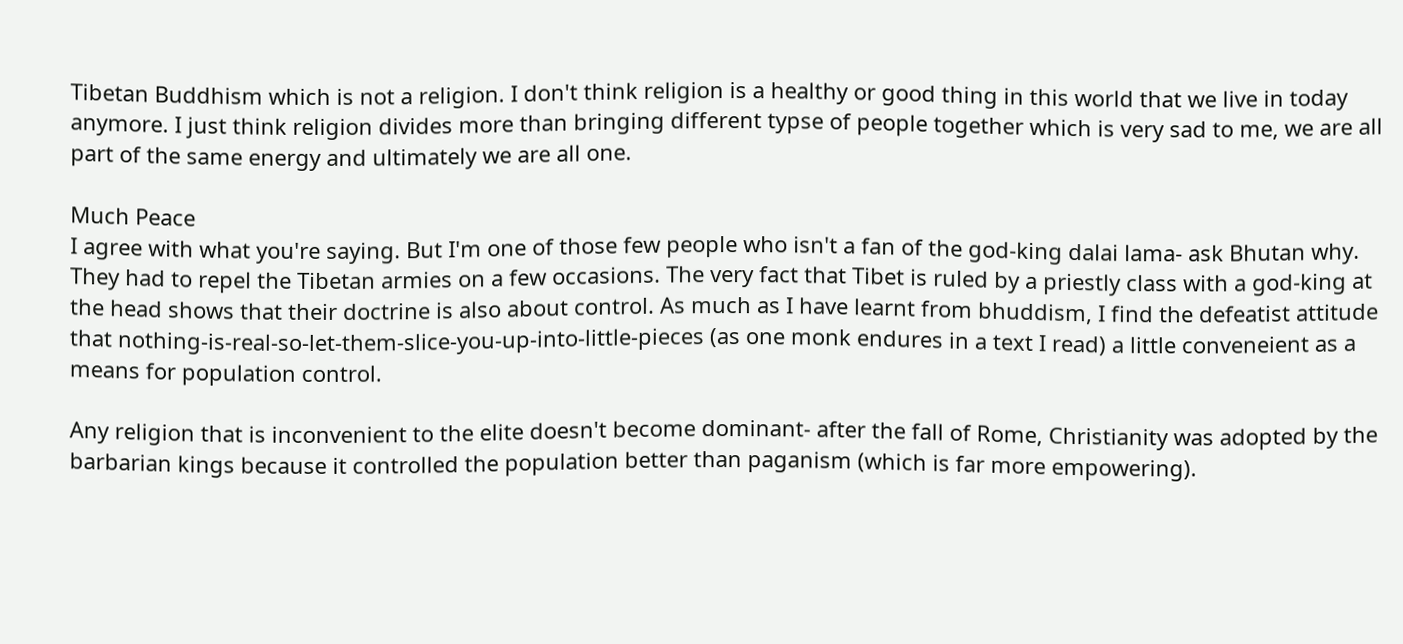Tibetan Buddhism which is not a religion. I don't think religion is a healthy or good thing in this world that we live in today anymore. I just think religion divides more than bringing different typse of people together which is very sad to me, we are all part of the same energy and ultimately we are all one.

Much Peace
I agree with what you're saying. But I'm one of those few people who isn't a fan of the god-king dalai lama- ask Bhutan why. They had to repel the Tibetan armies on a few occasions. The very fact that Tibet is ruled by a priestly class with a god-king at the head shows that their doctrine is also about control. As much as I have learnt from bhuddism, I find the defeatist attitude that nothing-is-real-so-let-them-slice-you-up-into-little-pieces (as one monk endures in a text I read) a little conveneient as a means for population control.

Any religion that is inconvenient to the elite doesn't become dominant- after the fall of Rome, Christianity was adopted by the barbarian kings because it controlled the population better than paganism (which is far more empowering).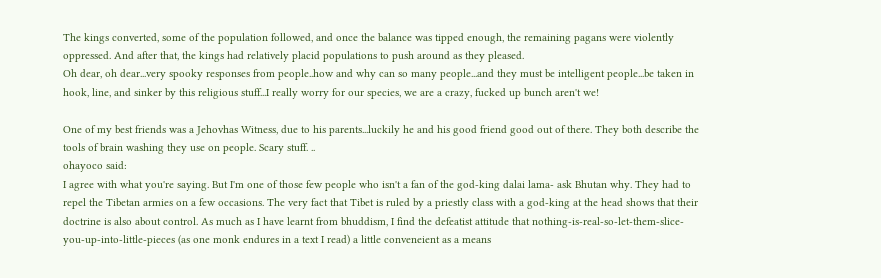The kings converted, some of the population followed, and once the balance was tipped enough, the remaining pagans were violently oppressed. And after that, the kings had relatively placid populations to push around as they pleased.
Oh dear, oh dear...very spooky responses from people..how and why can so many people...and they must be intelligent people...be taken in hook, line, and sinker by this religious stuff...I really worry for our species, we are a crazy, fucked up bunch aren't we!

One of my best friends was a Jehovhas Witness, due to his parents...luckily he and his good friend good out of there. They both describe the tools of brain washing they use on people. Scary stuff. ..
ohayoco said:
I agree with what you're saying. But I'm one of those few people who isn't a fan of the god-king dalai lama- ask Bhutan why. They had to repel the Tibetan armies on a few occasions. The very fact that Tibet is ruled by a priestly class with a god-king at the head shows that their doctrine is also about control. As much as I have learnt from bhuddism, I find the defeatist attitude that nothing-is-real-so-let-them-slice-you-up-into-little-pieces (as one monk endures in a text I read) a little conveneient as a means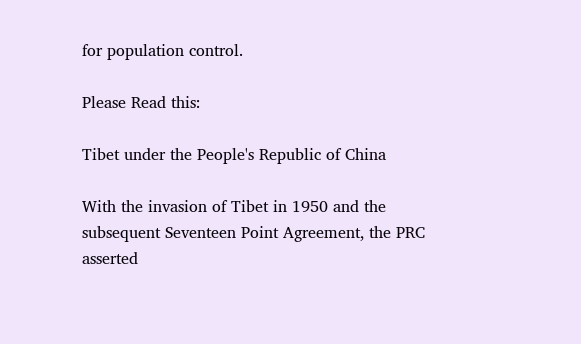for population control.

Please Read this:

Tibet under the People's Republic of China

With the invasion of Tibet in 1950 and the subsequent Seventeen Point Agreement, the PRC asserted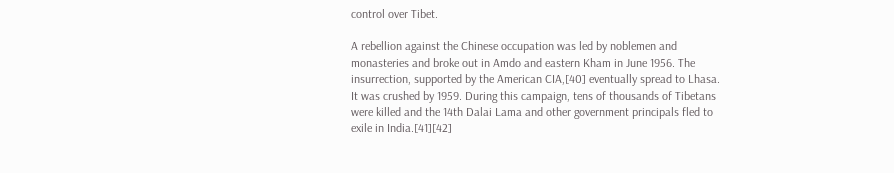control over Tibet.

A rebellion against the Chinese occupation was led by noblemen and monasteries and broke out in Amdo and eastern Kham in June 1956. The insurrection, supported by the American CIA,[40] eventually spread to Lhasa. It was crushed by 1959. During this campaign, tens of thousands of Tibetans were killed and the 14th Dalai Lama and other government principals fled to exile in India.[41][42]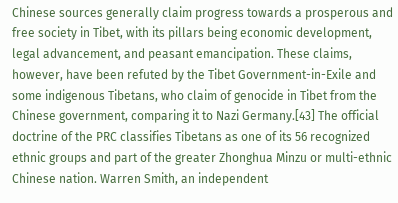Chinese sources generally claim progress towards a prosperous and free society in Tibet, with its pillars being economic development, legal advancement, and peasant emancipation. These claims, however, have been refuted by the Tibet Government-in-Exile and some indigenous Tibetans, who claim of genocide in Tibet from the Chinese government, comparing it to Nazi Germany.[43] The official doctrine of the PRC classifies Tibetans as one of its 56 recognized ethnic groups and part of the greater Zhonghua Minzu or multi-ethnic Chinese nation. Warren Smith, an independent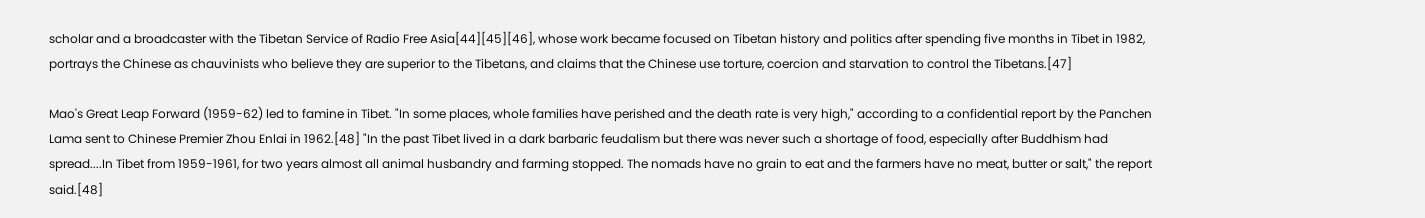scholar and a broadcaster with the Tibetan Service of Radio Free Asia[44][45][46], whose work became focused on Tibetan history and politics after spending five months in Tibet in 1982, portrays the Chinese as chauvinists who believe they are superior to the Tibetans, and claims that the Chinese use torture, coercion and starvation to control the Tibetans.[47]

Mao's Great Leap Forward (1959-62) led to famine in Tibet. "In some places, whole families have perished and the death rate is very high," according to a confidential report by the Panchen Lama sent to Chinese Premier Zhou Enlai in 1962.[48] "In the past Tibet lived in a dark barbaric feudalism but there was never such a shortage of food, especially after Buddhism had spread....In Tibet from 1959-1961, for two years almost all animal husbandry and farming stopped. The nomads have no grain to eat and the farmers have no meat, butter or salt," the report said.[48]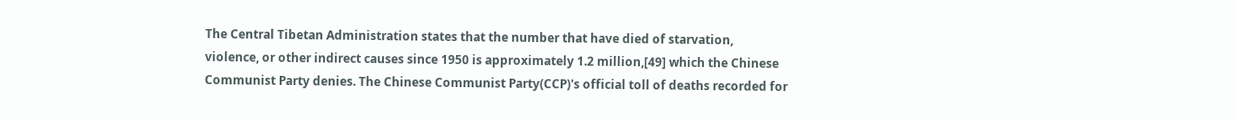The Central Tibetan Administration states that the number that have died of starvation, violence, or other indirect causes since 1950 is approximately 1.2 million,[49] which the Chinese Communist Party denies. The Chinese Communist Party(CCP)'s official toll of deaths recorded for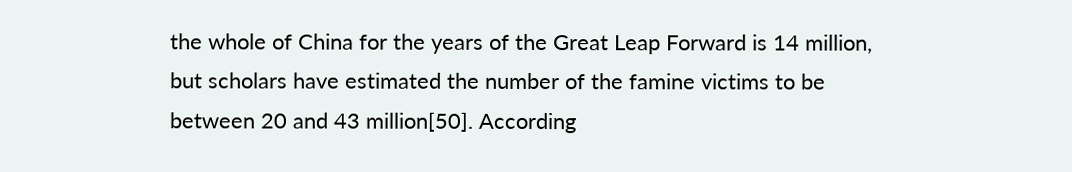the whole of China for the years of the Great Leap Forward is 14 million, but scholars have estimated the number of the famine victims to be between 20 and 43 million[50]. According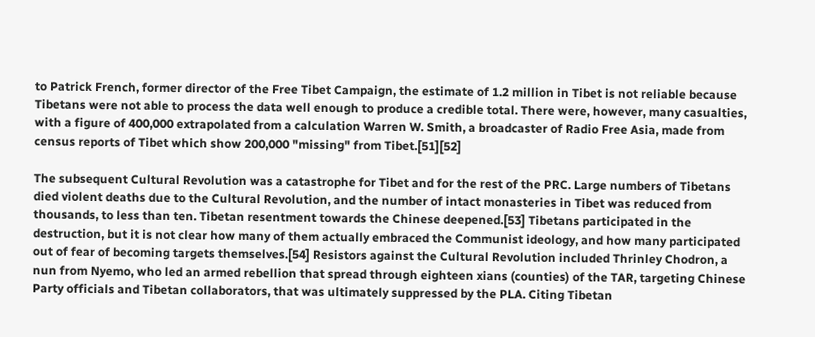to Patrick French, former director of the Free Tibet Campaign, the estimate of 1.2 million in Tibet is not reliable because Tibetans were not able to process the data well enough to produce a credible total. There were, however, many casualties, with a figure of 400,000 extrapolated from a calculation Warren W. Smith, a broadcaster of Radio Free Asia, made from census reports of Tibet which show 200,000 "missing" from Tibet.[51][52]

The subsequent Cultural Revolution was a catastrophe for Tibet and for the rest of the PRC. Large numbers of Tibetans died violent deaths due to the Cultural Revolution, and the number of intact monasteries in Tibet was reduced from thousands, to less than ten. Tibetan resentment towards the Chinese deepened.[53] Tibetans participated in the destruction, but it is not clear how many of them actually embraced the Communist ideology, and how many participated out of fear of becoming targets themselves.[54] Resistors against the Cultural Revolution included Thrinley Chodron, a nun from Nyemo, who led an armed rebellion that spread through eighteen xians (counties) of the TAR, targeting Chinese Party officials and Tibetan collaborators, that was ultimately suppressed by the PLA. Citing Tibetan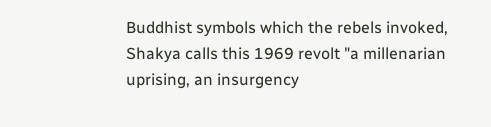Buddhist symbols which the rebels invoked, Shakya calls this 1969 revolt "a millenarian uprising, an insurgency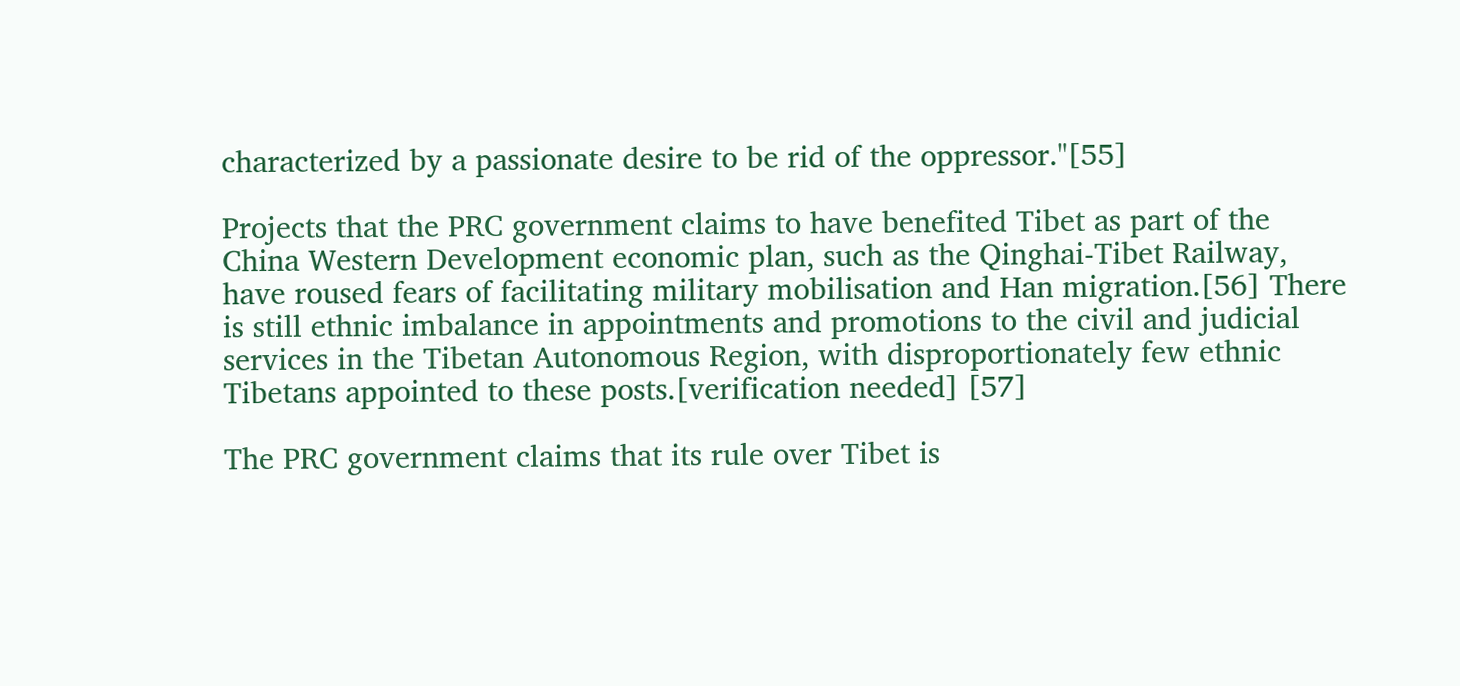characterized by a passionate desire to be rid of the oppressor."[55]

Projects that the PRC government claims to have benefited Tibet as part of the China Western Development economic plan, such as the Qinghai-Tibet Railway, have roused fears of facilitating military mobilisation and Han migration.[56] There is still ethnic imbalance in appointments and promotions to the civil and judicial services in the Tibetan Autonomous Region, with disproportionately few ethnic Tibetans appointed to these posts.[verification needed] [57]

The PRC government claims that its rule over Tibet is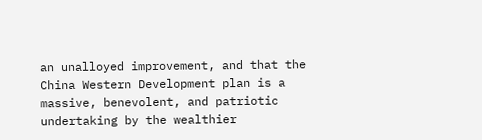an unalloyed improvement, and that the China Western Development plan is a massive, benevolent, and patriotic undertaking by the wealthier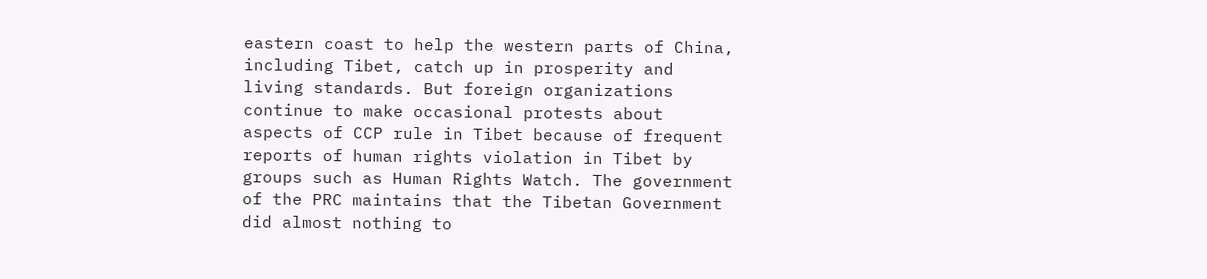eastern coast to help the western parts of China, including Tibet, catch up in prosperity and living standards. But foreign organizations continue to make occasional protests about aspects of CCP rule in Tibet because of frequent reports of human rights violation in Tibet by groups such as Human Rights Watch. The government of the PRC maintains that the Tibetan Government did almost nothing to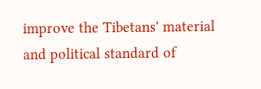improve the Tibetans' material and political standard of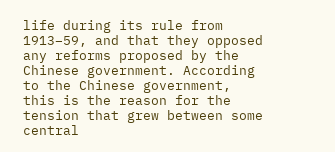life during its rule from 1913–59, and that they opposed any reforms proposed by the Chinese government. According to the Chinese government, this is the reason for the tension that grew between some central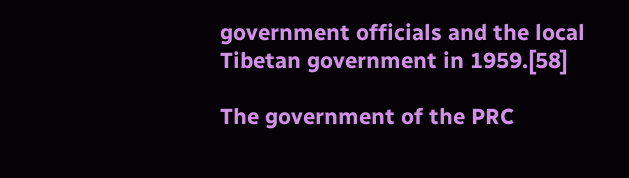government officials and the local Tibetan government in 1959.[58]

The government of the PRC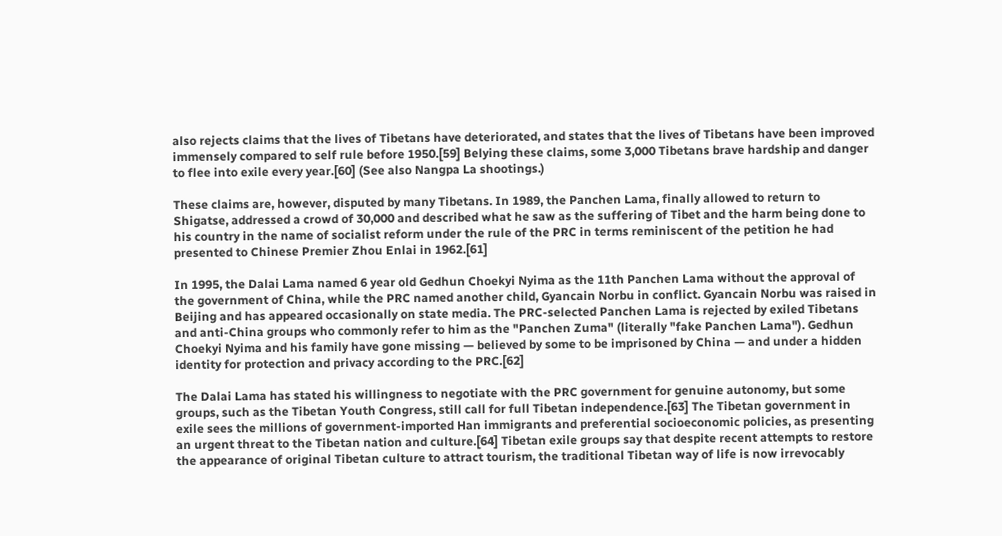also rejects claims that the lives of Tibetans have deteriorated, and states that the lives of Tibetans have been improved immensely compared to self rule before 1950.[59] Belying these claims, some 3,000 Tibetans brave hardship and danger to flee into exile every year.[60] (See also Nangpa La shootings.)

These claims are, however, disputed by many Tibetans. In 1989, the Panchen Lama, finally allowed to return to Shigatse, addressed a crowd of 30,000 and described what he saw as the suffering of Tibet and the harm being done to his country in the name of socialist reform under the rule of the PRC in terms reminiscent of the petition he had presented to Chinese Premier Zhou Enlai in 1962.[61]

In 1995, the Dalai Lama named 6 year old Gedhun Choekyi Nyima as the 11th Panchen Lama without the approval of the government of China, while the PRC named another child, Gyancain Norbu in conflict. Gyancain Norbu was raised in Beijing and has appeared occasionally on state media. The PRC-selected Panchen Lama is rejected by exiled Tibetans and anti-China groups who commonly refer to him as the "Panchen Zuma" (literally "fake Panchen Lama"). Gedhun Choekyi Nyima and his family have gone missing — believed by some to be imprisoned by China — and under a hidden identity for protection and privacy according to the PRC.[62]

The Dalai Lama has stated his willingness to negotiate with the PRC government for genuine autonomy, but some groups, such as the Tibetan Youth Congress, still call for full Tibetan independence.[63] The Tibetan government in exile sees the millions of government-imported Han immigrants and preferential socioeconomic policies, as presenting an urgent threat to the Tibetan nation and culture.[64] Tibetan exile groups say that despite recent attempts to restore the appearance of original Tibetan culture to attract tourism, the traditional Tibetan way of life is now irrevocably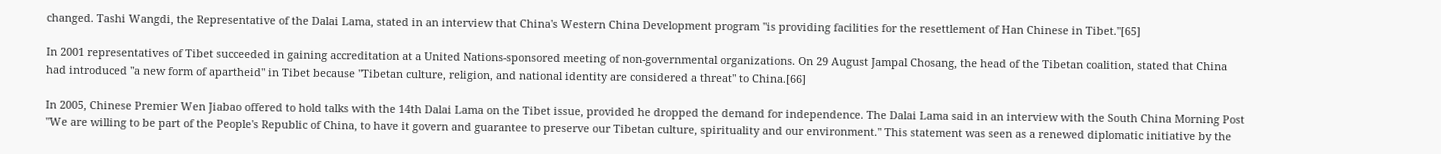changed. Tashi Wangdi, the Representative of the Dalai Lama, stated in an interview that China's Western China Development program "is providing facilities for the resettlement of Han Chinese in Tibet."[65]

In 2001 representatives of Tibet succeeded in gaining accreditation at a United Nations-sponsored meeting of non-governmental organizations. On 29 August Jampal Chosang, the head of the Tibetan coalition, stated that China had introduced "a new form of apartheid" in Tibet because "Tibetan culture, religion, and national identity are considered a threat" to China.[66]

In 2005, Chinese Premier Wen Jiabao offered to hold talks with the 14th Dalai Lama on the Tibet issue, provided he dropped the demand for independence. The Dalai Lama said in an interview with the South China Morning Post "We are willing to be part of the People's Republic of China, to have it govern and guarantee to preserve our Tibetan culture, spirituality and our environment." This statement was seen as a renewed diplomatic initiative by the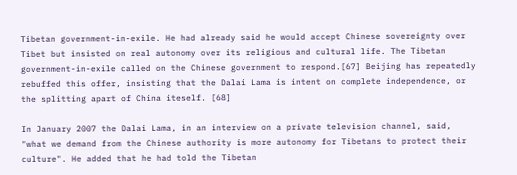Tibetan government-in-exile. He had already said he would accept Chinese sovereignty over Tibet but insisted on real autonomy over its religious and cultural life. The Tibetan government-in-exile called on the Chinese government to respond.[67] Beijing has repeatedly rebuffed this offer, insisting that the Dalai Lama is intent on complete independence, or the splitting apart of China iteself. [68]

In January 2007 the Dalai Lama, in an interview on a private television channel, said, "what we demand from the Chinese authority is more autonomy for Tibetans to protect their culture". He added that he had told the Tibetan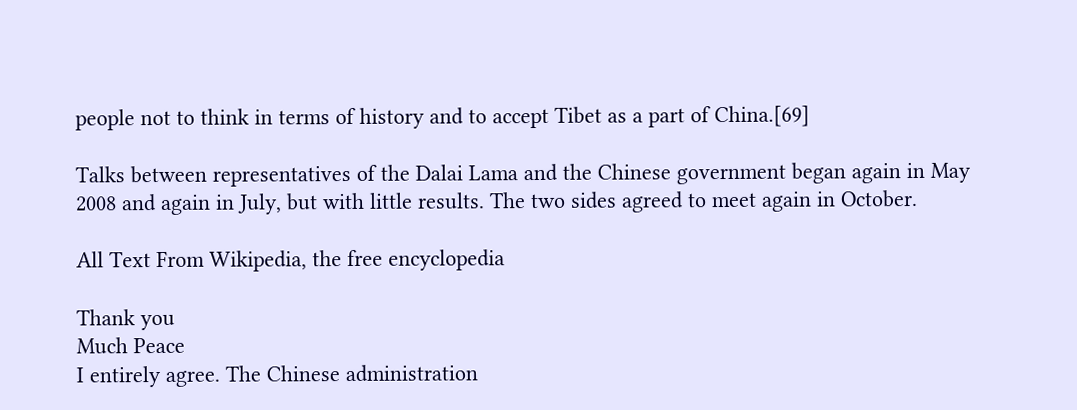people not to think in terms of history and to accept Tibet as a part of China.[69]

Talks between representatives of the Dalai Lama and the Chinese government began again in May 2008 and again in July, but with little results. The two sides agreed to meet again in October.

All Text From Wikipedia, the free encyclopedia

Thank you
Much Peace
I entirely agree. The Chinese administration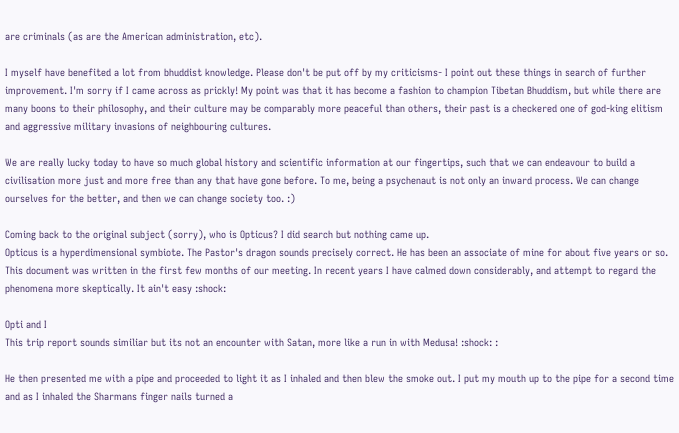are criminals (as are the American administration, etc).

I myself have benefited a lot from bhuddist knowledge. Please don't be put off by my criticisms- I point out these things in search of further improvement. I'm sorry if I came across as prickly! My point was that it has become a fashion to champion Tibetan Bhuddism, but while there are many boons to their philosophy, and their culture may be comparably more peaceful than others, their past is a checkered one of god-king elitism and aggressive military invasions of neighbouring cultures.

We are really lucky today to have so much global history and scientific information at our fingertips, such that we can endeavour to build a civilisation more just and more free than any that have gone before. To me, being a psychenaut is not only an inward process. We can change ourselves for the better, and then we can change society too. :)

Coming back to the original subject (sorry), who is Opticus? I did search but nothing came up.
Opticus is a hyperdimensional symbiote. The Pastor's dragon sounds precisely correct. He has been an associate of mine for about five years or so. This document was written in the first few months of our meeting. In recent years I have calmed down considerably, and attempt to regard the phenomena more skeptically. It ain't easy :shock:

Opti and I
This trip report sounds similiar but its not an encounter with Satan, more like a run in with Medusa! :shock: :

He then presented me with a pipe and proceeded to light it as I inhaled and then blew the smoke out. I put my mouth up to the pipe for a second time and as I inhaled the Sharmans finger nails turned a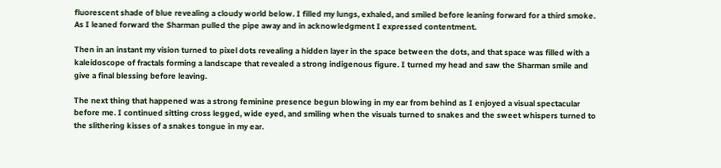fluorescent shade of blue revealing a cloudy world below. I filled my lungs, exhaled, and smiled before leaning forward for a third smoke. As I leaned forward the Sharman pulled the pipe away and in acknowledgment I expressed contentment.

Then in an instant my vision turned to pixel dots revealing a hidden layer in the space between the dots, and that space was filled with a kaleidoscope of fractals forming a landscape that revealed a strong indigenous figure. I turned my head and saw the Sharman smile and give a final blessing before leaving.

The next thing that happened was a strong feminine presence begun blowing in my ear from behind as I enjoyed a visual spectacular before me. I continued sitting cross legged, wide eyed, and smiling when the visuals turned to snakes and the sweet whispers turned to the slithering kisses of a snakes tongue in my ear.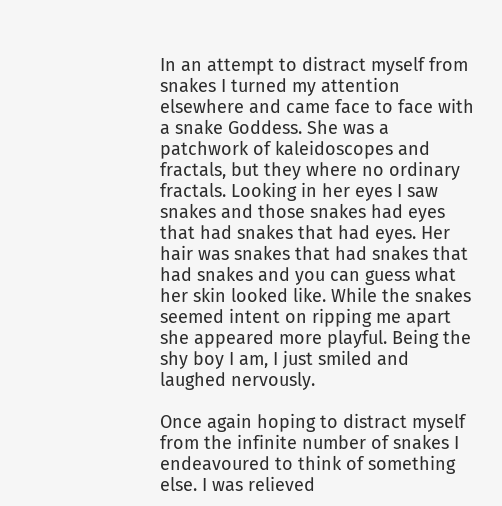In an attempt to distract myself from snakes I turned my attention elsewhere and came face to face with a snake Goddess. She was a patchwork of kaleidoscopes and fractals, but they where no ordinary fractals. Looking in her eyes I saw snakes and those snakes had eyes that had snakes that had eyes. Her hair was snakes that had snakes that had snakes and you can guess what her skin looked like. While the snakes seemed intent on ripping me apart she appeared more playful. Being the shy boy I am, I just smiled and laughed nervously.

Once again hoping to distract myself from the infinite number of snakes I endeavoured to think of something else. I was relieved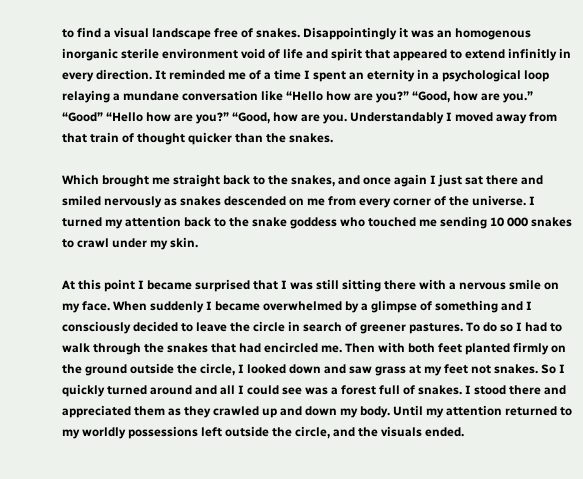to find a visual landscape free of snakes. Disappointingly it was an homogenous inorganic sterile environment void of life and spirit that appeared to extend infinitly in every direction. It reminded me of a time I spent an eternity in a psychological loop relaying a mundane conversation like “Hello how are you?” “Good, how are you.” “Good” “Hello how are you?” “Good, how are you. Understandably I moved away from that train of thought quicker than the snakes.

Which brought me straight back to the snakes, and once again I just sat there and smiled nervously as snakes descended on me from every corner of the universe. I turned my attention back to the snake goddess who touched me sending 10 000 snakes to crawl under my skin.

At this point I became surprised that I was still sitting there with a nervous smile on my face. When suddenly I became overwhelmed by a glimpse of something and I consciously decided to leave the circle in search of greener pastures. To do so I had to walk through the snakes that had encircled me. Then with both feet planted firmly on the ground outside the circle, I looked down and saw grass at my feet not snakes. So I quickly turned around and all I could see was a forest full of snakes. I stood there and appreciated them as they crawled up and down my body. Until my attention returned to my worldly possessions left outside the circle, and the visuals ended.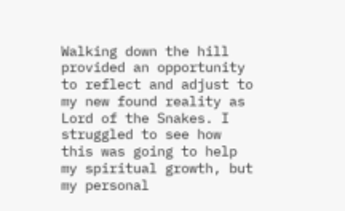Walking down the hill provided an opportunity to reflect and adjust to my new found reality as Lord of the Snakes. I struggled to see how this was going to help my spiritual growth, but my personal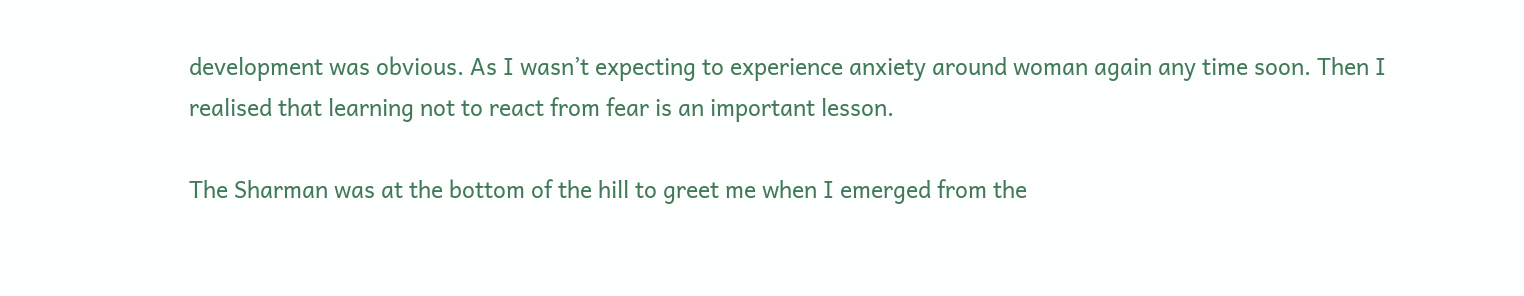development was obvious. As I wasn’t expecting to experience anxiety around woman again any time soon. Then I realised that learning not to react from fear is an important lesson.

The Sharman was at the bottom of the hill to greet me when I emerged from the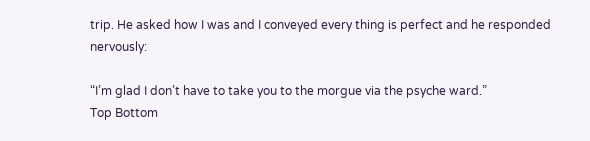trip. He asked how I was and I conveyed every thing is perfect and he responded nervously:

“I’m glad I don’t have to take you to the morgue via the psyche ward.”
Top Bottom